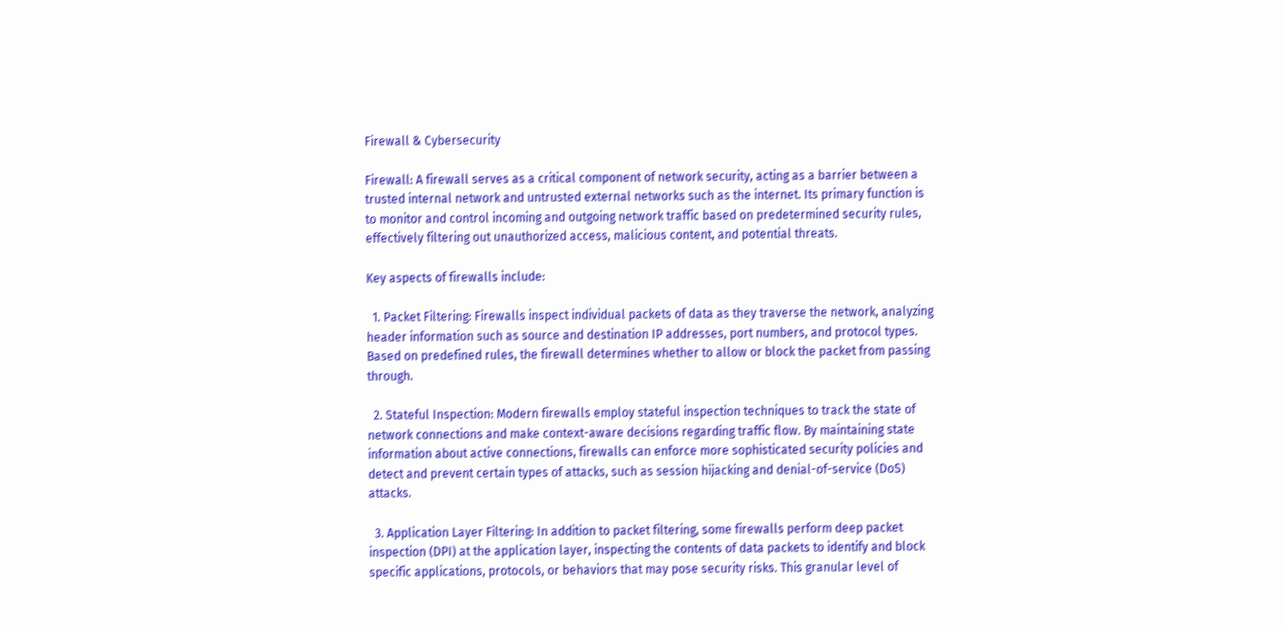Firewall & Cybersecurity

Firewall: A firewall serves as a critical component of network security, acting as a barrier between a trusted internal network and untrusted external networks such as the internet. Its primary function is to monitor and control incoming and outgoing network traffic based on predetermined security rules, effectively filtering out unauthorized access, malicious content, and potential threats.

Key aspects of firewalls include:

  1. Packet Filtering: Firewalls inspect individual packets of data as they traverse the network, analyzing header information such as source and destination IP addresses, port numbers, and protocol types. Based on predefined rules, the firewall determines whether to allow or block the packet from passing through.

  2. Stateful Inspection: Modern firewalls employ stateful inspection techniques to track the state of network connections and make context-aware decisions regarding traffic flow. By maintaining state information about active connections, firewalls can enforce more sophisticated security policies and detect and prevent certain types of attacks, such as session hijacking and denial-of-service (DoS) attacks.

  3. Application Layer Filtering: In addition to packet filtering, some firewalls perform deep packet inspection (DPI) at the application layer, inspecting the contents of data packets to identify and block specific applications, protocols, or behaviors that may pose security risks. This granular level of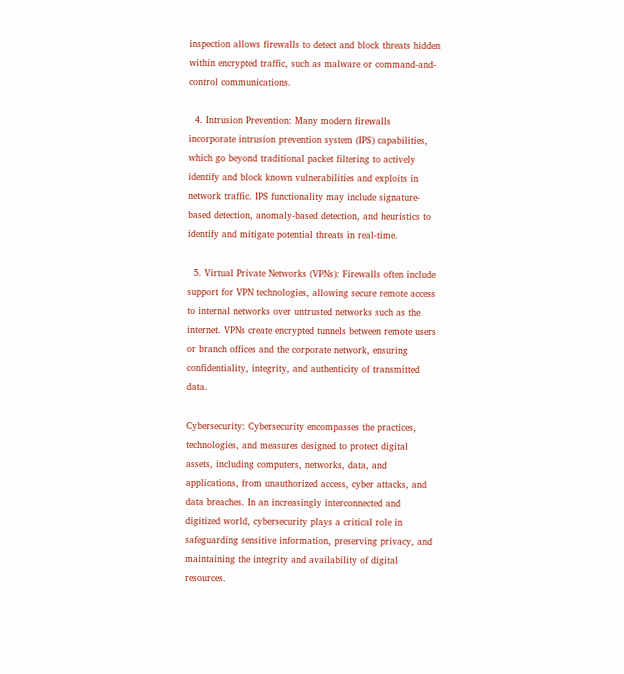inspection allows firewalls to detect and block threats hidden within encrypted traffic, such as malware or command-and-control communications.

  4. Intrusion Prevention: Many modern firewalls incorporate intrusion prevention system (IPS) capabilities, which go beyond traditional packet filtering to actively identify and block known vulnerabilities and exploits in network traffic. IPS functionality may include signature-based detection, anomaly-based detection, and heuristics to identify and mitigate potential threats in real-time.

  5. Virtual Private Networks (VPNs): Firewalls often include support for VPN technologies, allowing secure remote access to internal networks over untrusted networks such as the internet. VPNs create encrypted tunnels between remote users or branch offices and the corporate network, ensuring confidentiality, integrity, and authenticity of transmitted data.

Cybersecurity: Cybersecurity encompasses the practices, technologies, and measures designed to protect digital assets, including computers, networks, data, and applications, from unauthorized access, cyber attacks, and data breaches. In an increasingly interconnected and digitized world, cybersecurity plays a critical role in safeguarding sensitive information, preserving privacy, and maintaining the integrity and availability of digital resources.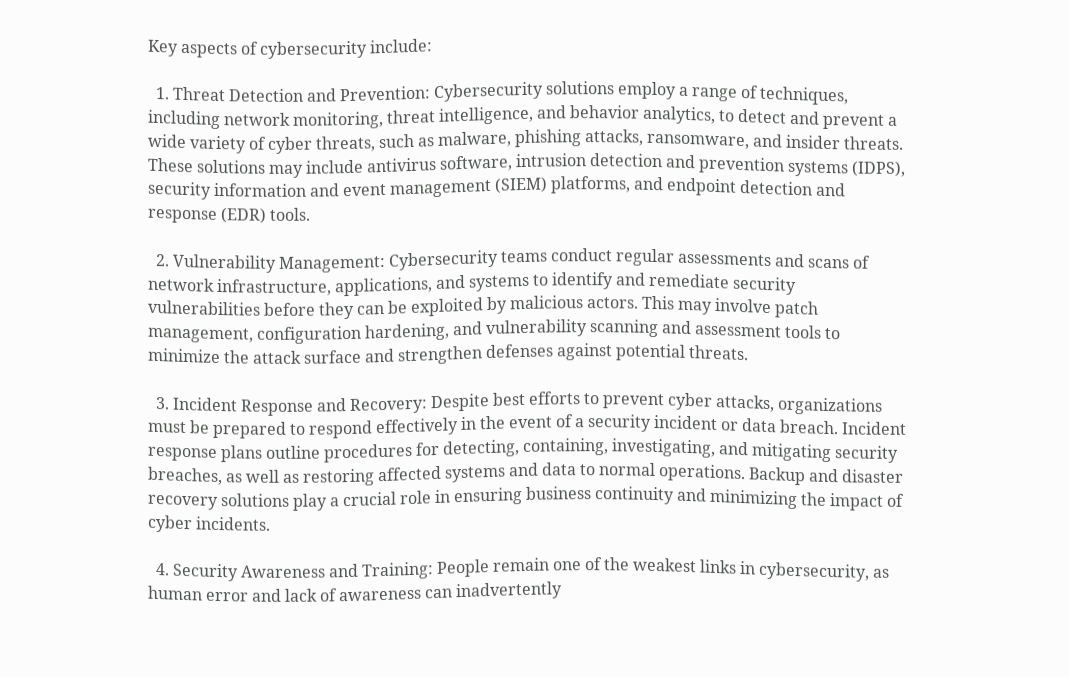Key aspects of cybersecurity include:

  1. Threat Detection and Prevention: Cybersecurity solutions employ a range of techniques, including network monitoring, threat intelligence, and behavior analytics, to detect and prevent a wide variety of cyber threats, such as malware, phishing attacks, ransomware, and insider threats. These solutions may include antivirus software, intrusion detection and prevention systems (IDPS), security information and event management (SIEM) platforms, and endpoint detection and response (EDR) tools.

  2. Vulnerability Management: Cybersecurity teams conduct regular assessments and scans of network infrastructure, applications, and systems to identify and remediate security vulnerabilities before they can be exploited by malicious actors. This may involve patch management, configuration hardening, and vulnerability scanning and assessment tools to minimize the attack surface and strengthen defenses against potential threats.

  3. Incident Response and Recovery: Despite best efforts to prevent cyber attacks, organizations must be prepared to respond effectively in the event of a security incident or data breach. Incident response plans outline procedures for detecting, containing, investigating, and mitigating security breaches, as well as restoring affected systems and data to normal operations. Backup and disaster recovery solutions play a crucial role in ensuring business continuity and minimizing the impact of cyber incidents.

  4. Security Awareness and Training: People remain one of the weakest links in cybersecurity, as human error and lack of awareness can inadvertently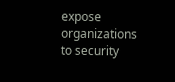expose organizations to security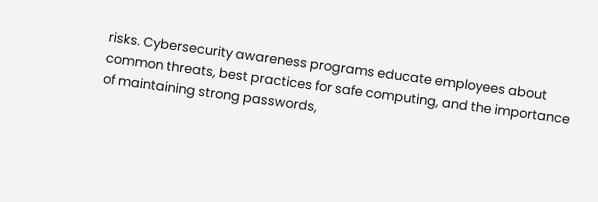risks. Cybersecurity awareness programs educate employees about common threats, best practices for safe computing, and the importance of maintaining strong passwords,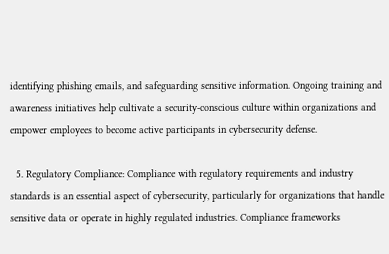identifying phishing emails, and safeguarding sensitive information. Ongoing training and awareness initiatives help cultivate a security-conscious culture within organizations and empower employees to become active participants in cybersecurity defense.

  5. Regulatory Compliance: Compliance with regulatory requirements and industry standards is an essential aspect of cybersecurity, particularly for organizations that handle sensitive data or operate in highly regulated industries. Compliance frameworks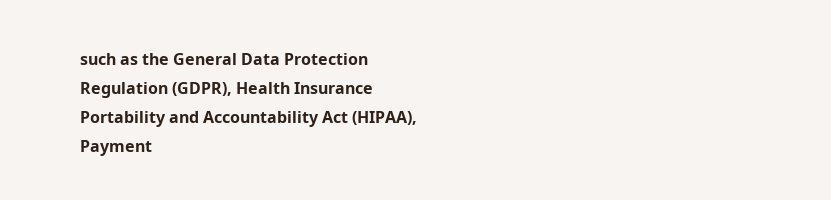such as the General Data Protection Regulation (GDPR), Health Insurance Portability and Accountability Act (HIPAA), Payment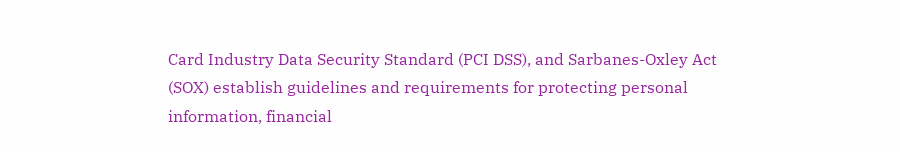Card Industry Data Security Standard (PCI DSS), and Sarbanes-Oxley Act (SOX) establish guidelines and requirements for protecting personal information, financial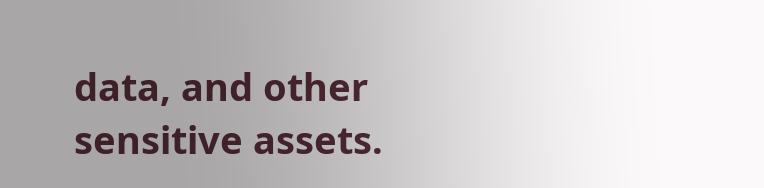data, and other sensitive assets.